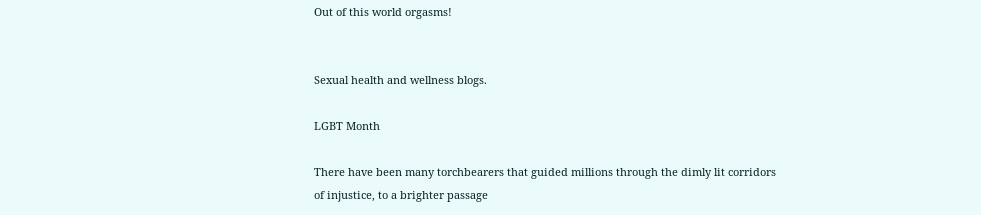Out of this world orgasms!


Sexual health and wellness blogs.

LGBT Month

There have been many torchbearers that guided millions through the dimly lit corridors of injustice, to a brighter passage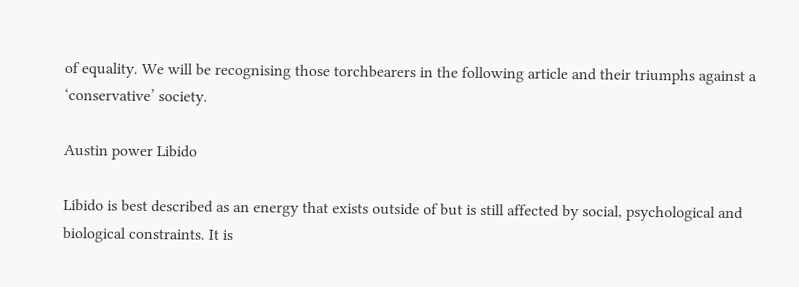of equality. We will be recognising those torchbearers in the following article and their triumphs against a ‘conservative’ society.

Austin power Libido

Libido is best described as an energy that exists outside of but is still affected by social, psychological and biological constraints. It is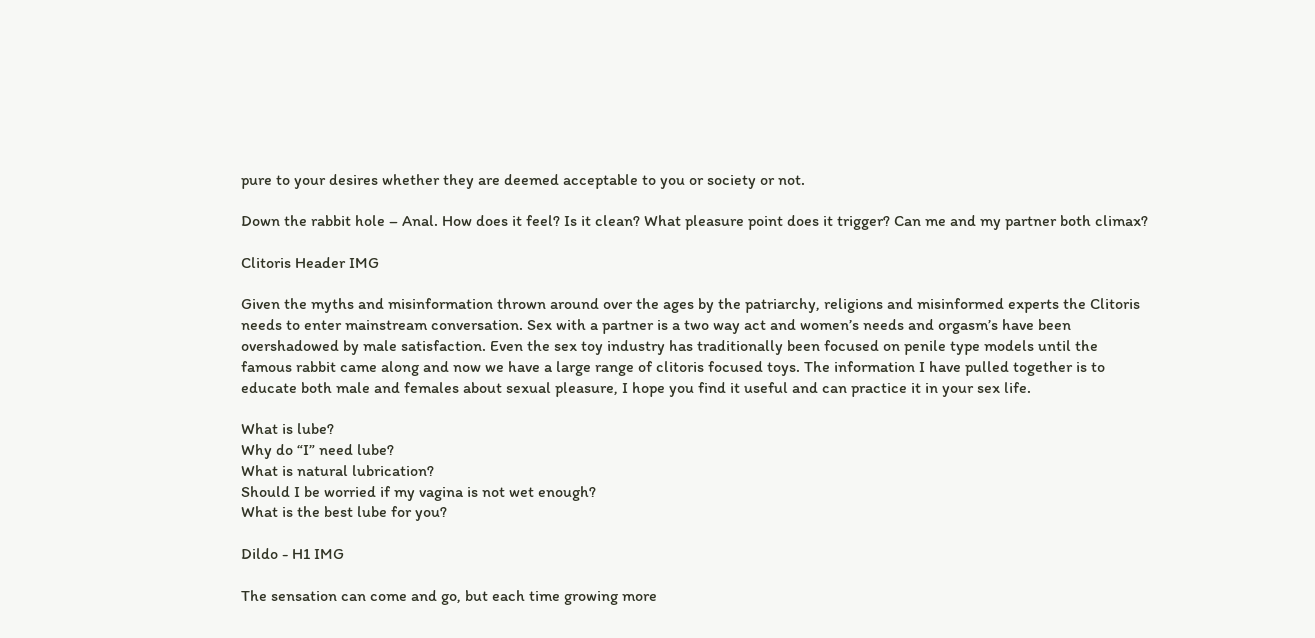pure to your desires whether they are deemed acceptable to you or society or not.

Down the rabbit hole – Anal. How does it feel? Is it clean? What pleasure point does it trigger? Can me and my partner both climax?

Clitoris Header IMG

Given the myths and misinformation thrown around over the ages by the patriarchy, religions and misinformed experts the Clitoris needs to enter mainstream conversation. Sex with a partner is a two way act and women’s needs and orgasm’s have been overshadowed by male satisfaction. Even the sex toy industry has traditionally been focused on penile type models until the famous rabbit came along and now we have a large range of clitoris focused toys. The information I have pulled together is to educate both male and females about sexual pleasure, I hope you find it useful and can practice it in your sex life.

What is lube?
Why do “I” need lube?
What is natural lubrication?
Should I be worried if my vagina is not wet enough?
What is the best lube for you?

Dildo - H1 IMG

The sensation can come and go, but each time growing more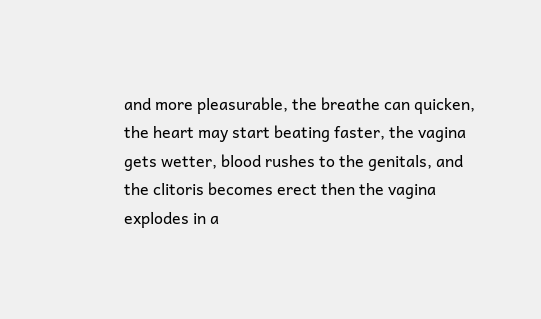and more pleasurable, the breathe can quicken, the heart may start beating faster, the vagina gets wetter, blood rushes to the genitals, and the clitoris becomes erect then the vagina explodes in a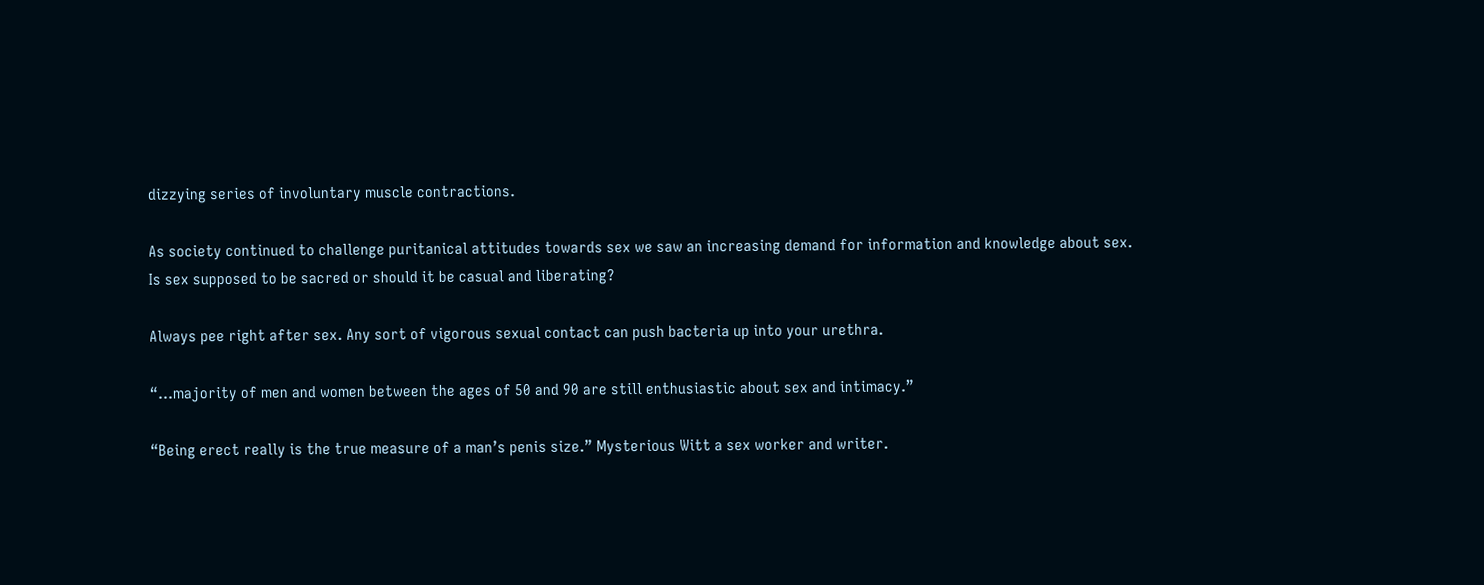dizzying series of involuntary muscle contractions.

As society continued to challenge puritanical attitudes towards sex we saw an increasing demand for information and knowledge about sex.
Is sex supposed to be sacred or should it be casual and liberating?

Always pee right after sex. Any sort of vigorous sexual contact can push bacteria up into your urethra.

“…majority of men and women between the ages of 50 and 90 are still enthusiastic about sex and intimacy.”

“Being erect really is the true measure of a man’s penis size.” Mysterious Witt a sex worker and writer.